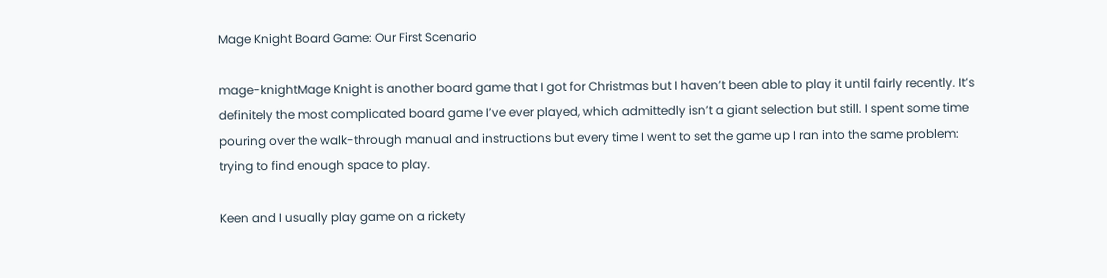Mage Knight Board Game: Our First Scenario

mage-knightMage Knight is another board game that I got for Christmas but I haven’t been able to play it until fairly recently. It’s definitely the most complicated board game I’ve ever played, which admittedly isn’t a giant selection but still. I spent some time pouring over the walk-through manual and instructions but every time I went to set the game up I ran into the same problem: trying to find enough space to play.

Keen and I usually play game on a rickety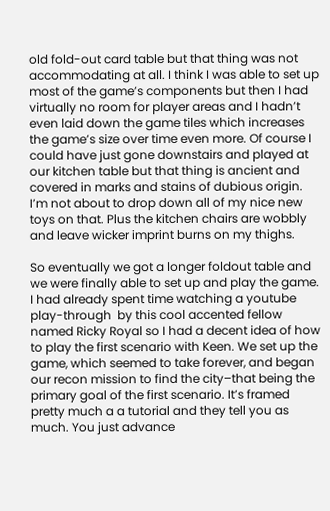old fold-out card table but that thing was not accommodating at all. I think I was able to set up most of the game’s components but then I had virtually no room for player areas and I hadn’t even laid down the game tiles which increases the game’s size over time even more. Of course I could have just gone downstairs and played at our kitchen table but that thing is ancient and covered in marks and stains of dubious origin. I’m not about to drop down all of my nice new toys on that. Plus the kitchen chairs are wobbly and leave wicker imprint burns on my thighs.

So eventually we got a longer foldout table and we were finally able to set up and play the game. I had already spent time watching a youtube play-through  by this cool accented fellow named Ricky Royal so I had a decent idea of how to play the first scenario with Keen. We set up the game, which seemed to take forever, and began our recon mission to find the city–that being the primary goal of the first scenario. It’s framed pretty much a a tutorial and they tell you as much. You just advance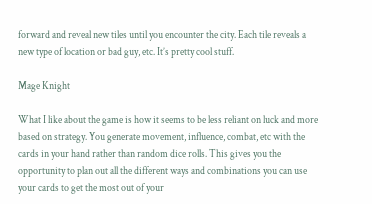forward and reveal new tiles until you encounter the city. Each tile reveals a new type of location or bad guy, etc. It’s pretty cool stuff.

Mage Knight

What I like about the game is how it seems to be less reliant on luck and more based on strategy. You generate movement, influence, combat, etc with the cards in your hand rather than random dice rolls. This gives you the opportunity to plan out all the different ways and combinations you can use your cards to get the most out of your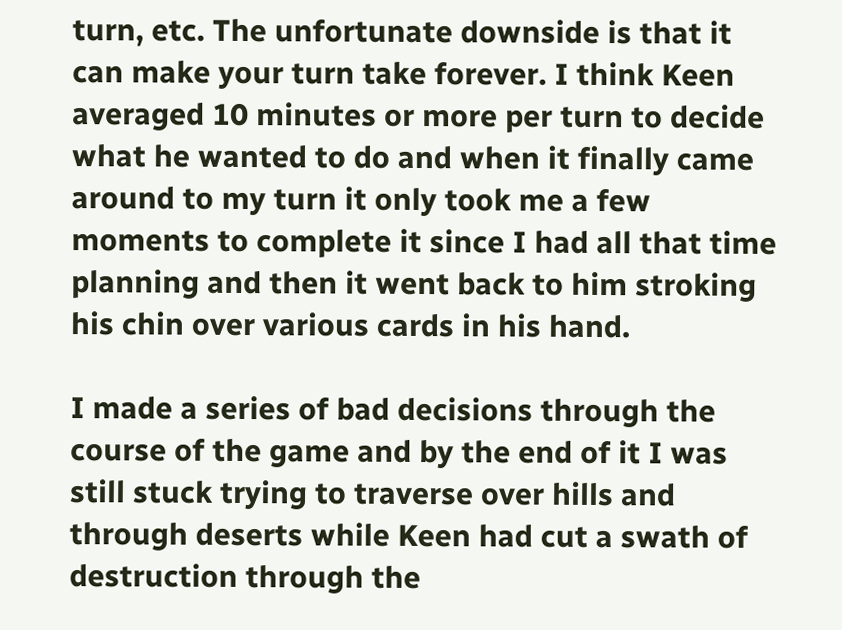turn, etc. The unfortunate downside is that it can make your turn take forever. I think Keen averaged 10 minutes or more per turn to decide what he wanted to do and when it finally came around to my turn it only took me a few moments to complete it since I had all that time planning and then it went back to him stroking his chin over various cards in his hand.

I made a series of bad decisions through the course of the game and by the end of it I was still stuck trying to traverse over hills and through deserts while Keen had cut a swath of destruction through the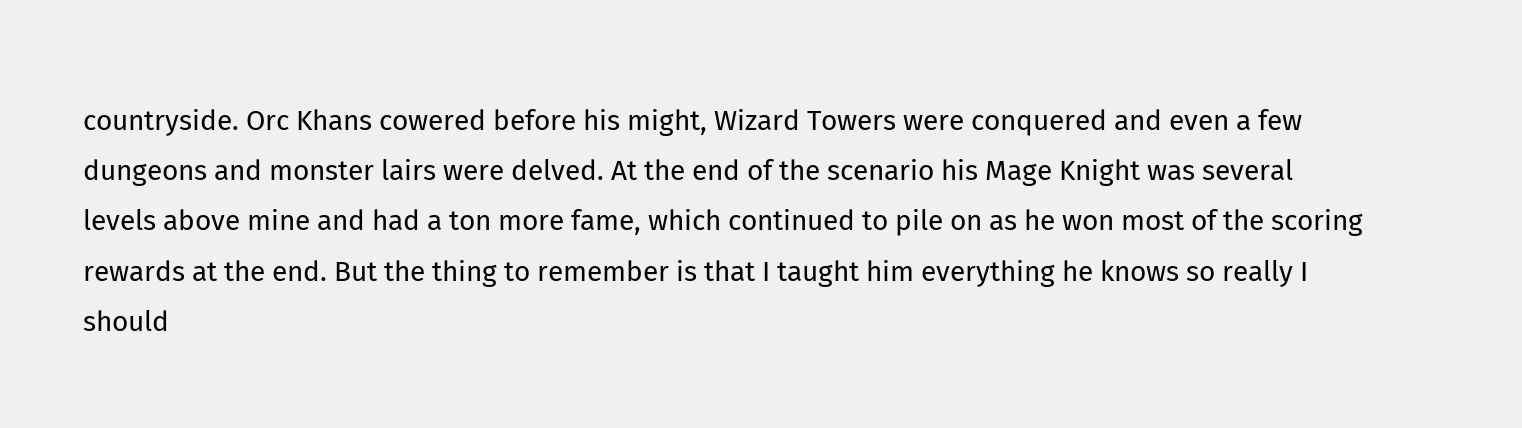countryside. Orc Khans cowered before his might, Wizard Towers were conquered and even a few dungeons and monster lairs were delved. At the end of the scenario his Mage Knight was several levels above mine and had a ton more fame, which continued to pile on as he won most of the scoring rewards at the end. But the thing to remember is that I taught him everything he knows so really I should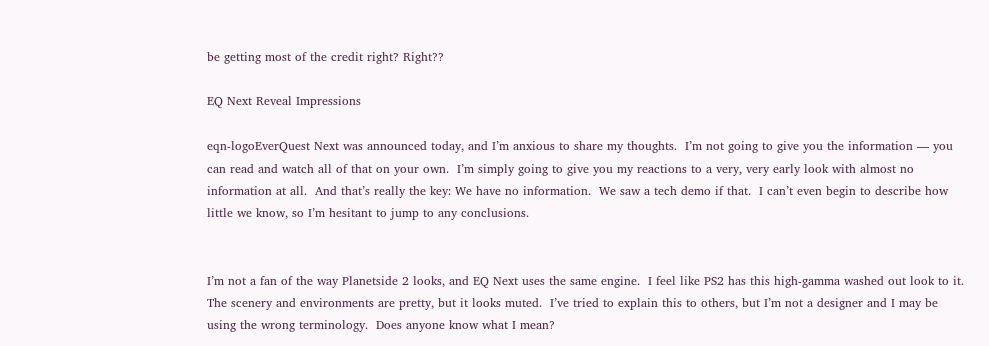be getting most of the credit right? Right??

EQ Next Reveal Impressions

eqn-logoEverQuest Next was announced today, and I’m anxious to share my thoughts.  I’m not going to give you the information — you can read and watch all of that on your own.  I’m simply going to give you my reactions to a very, very early look with almost no information at all.  And that’s really the key: We have no information.  We saw a tech demo if that.  I can’t even begin to describe how little we know, so I’m hesitant to jump to any conclusions.


I’m not a fan of the way Planetside 2 looks, and EQ Next uses the same engine.  I feel like PS2 has this high-gamma washed out look to it. The scenery and environments are pretty, but it looks muted.  I’ve tried to explain this to others, but I’m not a designer and I may be using the wrong terminology.  Does anyone know what I mean?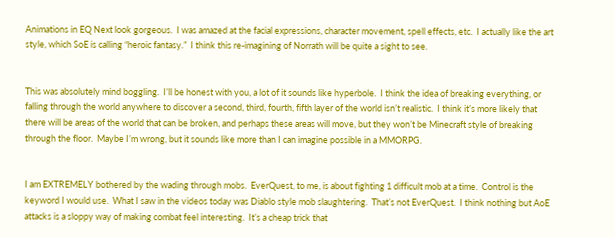Animations in EQ Next look gorgeous.  I was amazed at the facial expressions, character movement, spell effects, etc.  I actually like the art style, which SoE is calling “heroic fantasy.”  I think this re-imagining of Norrath will be quite a sight to see.


This was absolutely mind boggling.  I’ll be honest with you, a lot of it sounds like hyperbole.  I think the idea of breaking everything, or falling through the world anywhere to discover a second, third, fourth, fifth layer of the world isn’t realistic.  I think it’s more likely that there will be areas of the world that can be broken, and perhaps these areas will move, but they won’t be Minecraft style of breaking through the floor.  Maybe I’m wrong, but it sounds like more than I can imagine possible in a MMORPG.


I am EXTREMELY bothered by the wading through mobs.  EverQuest, to me, is about fighting 1 difficult mob at a time.  Control is the keyword I would use.  What I saw in the videos today was Diablo style mob slaughtering.  That’s not EverQuest.  I think nothing but AoE attacks is a sloppy way of making combat feel interesting.  It’s a cheap trick that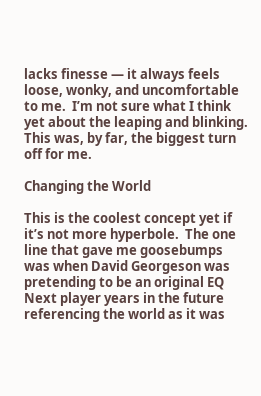lacks finesse — it always feels loose, wonky, and uncomfortable to me.  I’m not sure what I think yet about the leaping and blinking.  This was, by far, the biggest turn off for me.

Changing the World

This is the coolest concept yet if it’s not more hyperbole.  The one line that gave me goosebumps was when David Georgeson was pretending to be an original EQ Next player years in the future referencing the world as it was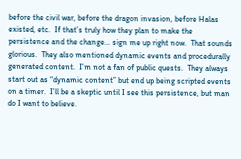before the civil war, before the dragon invasion, before Halas existed, etc.  If that’s truly how they plan to make the persistence and the change… sign me up right now.  That sounds glorious.  They also mentioned dynamic events and procedurally generated content.  I’m not a fan of public quests.  They always start out as “dynamic content” but end up being scripted events on a timer.  I’ll be a skeptic until I see this persistence, but man do I want to believe.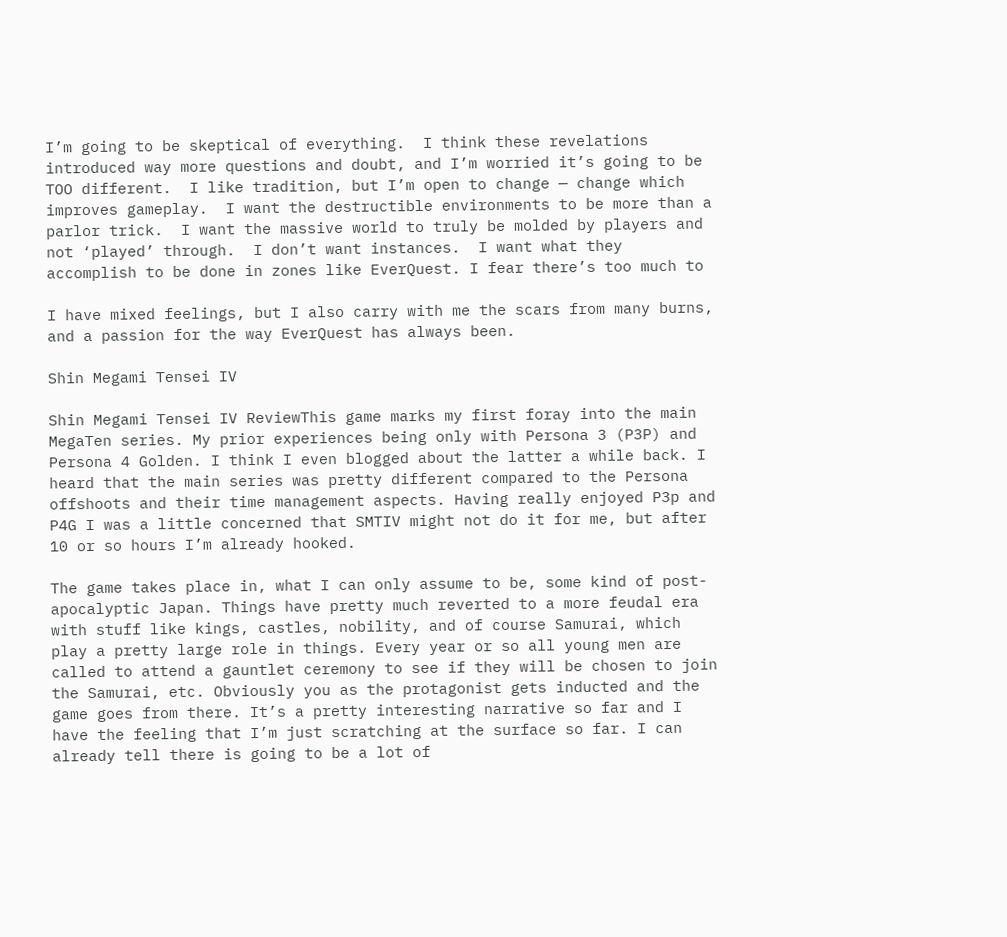I’m going to be skeptical of everything.  I think these revelations introduced way more questions and doubt, and I’m worried it’s going to be TOO different.  I like tradition, but I’m open to change — change which improves gameplay.  I want the destructible environments to be more than a parlor trick.  I want the massive world to truly be molded by players and not ‘played’ through.  I don’t want instances.  I want what they accomplish to be done in zones like EverQuest. I fear there’s too much to

I have mixed feelings, but I also carry with me the scars from many burns, and a passion for the way EverQuest has always been.

Shin Megami Tensei IV

Shin Megami Tensei IV ReviewThis game marks my first foray into the main MegaTen series. My prior experiences being only with Persona 3 (P3P) and Persona 4 Golden. I think I even blogged about the latter a while back. I heard that the main series was pretty different compared to the Persona offshoots and their time management aspects. Having really enjoyed P3p and P4G I was a little concerned that SMTIV might not do it for me, but after 10 or so hours I’m already hooked.

The game takes place in, what I can only assume to be, some kind of post-apocalyptic Japan. Things have pretty much reverted to a more feudal era with stuff like kings, castles, nobility, and of course Samurai, which play a pretty large role in things. Every year or so all young men are called to attend a gauntlet ceremony to see if they will be chosen to join the Samurai, etc. Obviously you as the protagonist gets inducted and the game goes from there. It’s a pretty interesting narrative so far and I have the feeling that I’m just scratching at the surface so far. I can already tell there is going to be a lot of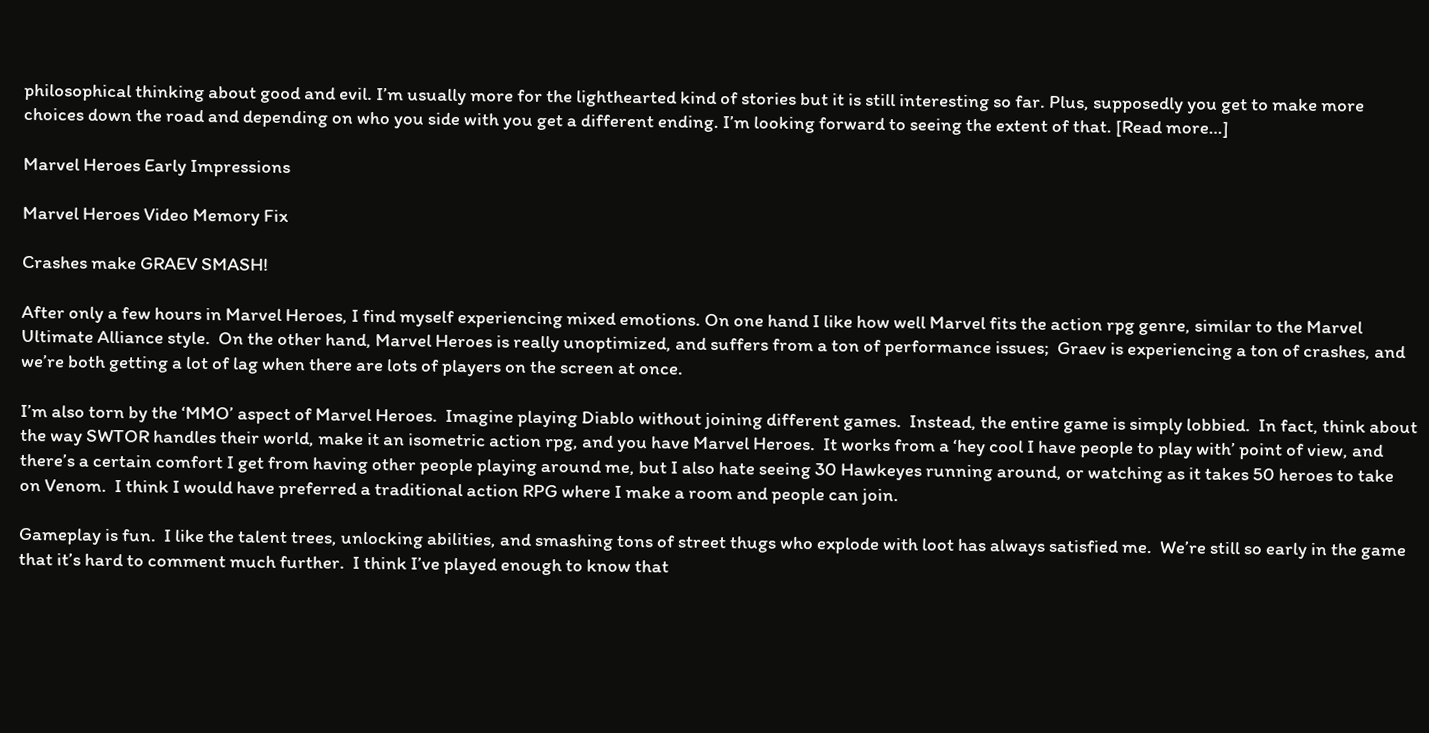philosophical thinking about good and evil. I’m usually more for the lighthearted kind of stories but it is still interesting so far. Plus, supposedly you get to make more choices down the road and depending on who you side with you get a different ending. I’m looking forward to seeing the extent of that. [Read more…]

Marvel Heroes Early Impressions

Marvel Heroes Video Memory Fix

Crashes make GRAEV SMASH!

After only a few hours in Marvel Heroes, I find myself experiencing mixed emotions. On one hand I like how well Marvel fits the action rpg genre, similar to the Marvel Ultimate Alliance style.  On the other hand, Marvel Heroes is really unoptimized, and suffers from a ton of performance issues;  Graev is experiencing a ton of crashes, and we’re both getting a lot of lag when there are lots of players on the screen at once.

I’m also torn by the ‘MMO’ aspect of Marvel Heroes.  Imagine playing Diablo without joining different games.  Instead, the entire game is simply lobbied.  In fact, think about the way SWTOR handles their world, make it an isometric action rpg, and you have Marvel Heroes.  It works from a ‘hey cool I have people to play with’ point of view, and there’s a certain comfort I get from having other people playing around me, but I also hate seeing 30 Hawkeyes running around, or watching as it takes 50 heroes to take on Venom.  I think I would have preferred a traditional action RPG where I make a room and people can join.

Gameplay is fun.  I like the talent trees, unlocking abilities, and smashing tons of street thugs who explode with loot has always satisfied me.  We’re still so early in the game that it’s hard to comment much further.  I think I’ve played enough to know that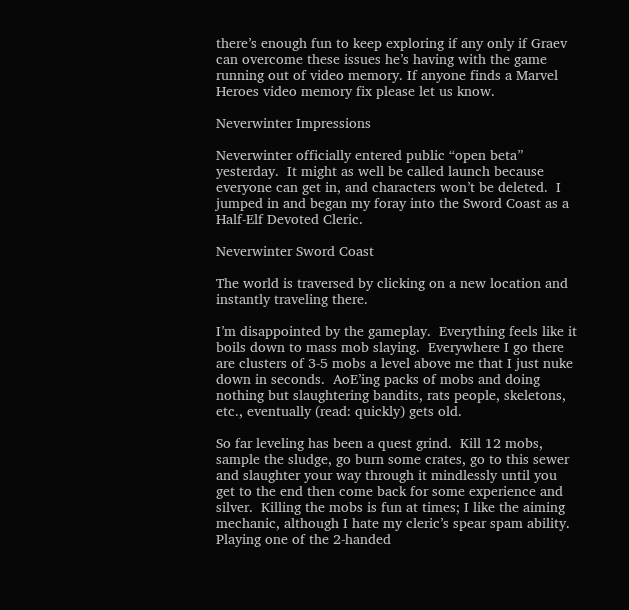there’s enough fun to keep exploring if any only if Graev can overcome these issues he’s having with the game running out of video memory. If anyone finds a Marvel Heroes video memory fix please let us know.

Neverwinter Impressions

Neverwinter officially entered public “open beta” yesterday.  It might as well be called launch because everyone can get in, and characters won’t be deleted.  I jumped in and began my foray into the Sword Coast as a Half-Elf Devoted Cleric.

Neverwinter Sword Coast

The world is traversed by clicking on a new location and instantly traveling there.

I’m disappointed by the gameplay.  Everything feels like it boils down to mass mob slaying.  Everywhere I go there are clusters of 3-5 mobs a level above me that I just nuke down in seconds.  AoE’ing packs of mobs and doing nothing but slaughtering bandits, rats people, skeletons, etc., eventually (read: quickly) gets old.

So far leveling has been a quest grind.  Kill 12 mobs, sample the sludge, go burn some crates, go to this sewer and slaughter your way through it mindlessly until you get to the end then come back for some experience and silver.  Killing the mobs is fun at times; I like the aiming mechanic, although I hate my cleric’s spear spam ability. Playing one of the 2-handed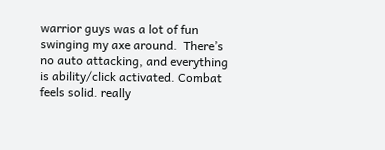warrior guys was a lot of fun swinging my axe around.  There’s no auto attacking, and everything is ability/click activated. Combat feels solid. really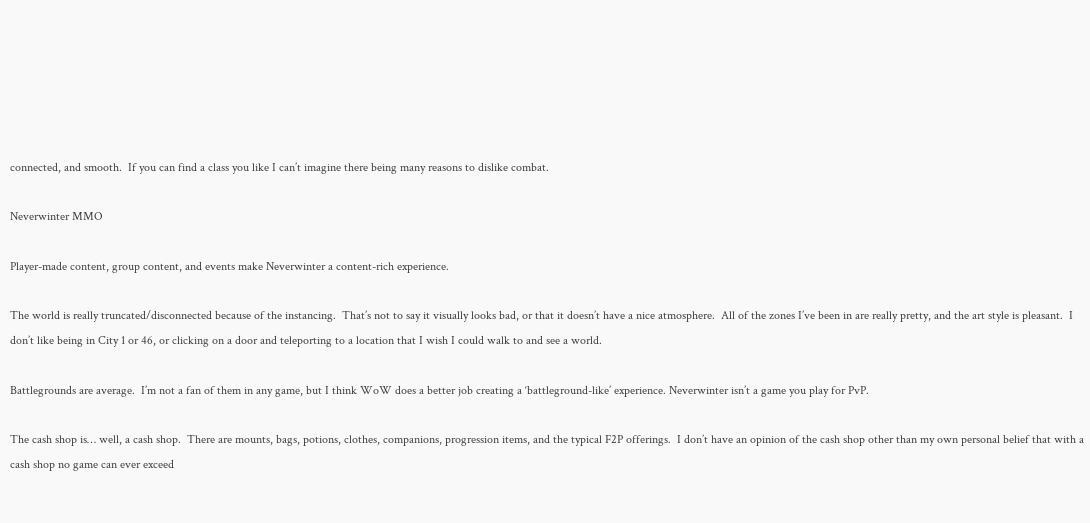connected, and smooth.  If you can find a class you like I can’t imagine there being many reasons to dislike combat.

Neverwinter MMO

Player-made content, group content, and events make Neverwinter a content-rich experience.

The world is really truncated/disconnected because of the instancing.  That’s not to say it visually looks bad, or that it doesn’t have a nice atmosphere.  All of the zones I’ve been in are really pretty, and the art style is pleasant.  I don’t like being in City 1 or 46, or clicking on a door and teleporting to a location that I wish I could walk to and see a world.

Battlegrounds are average.  I’m not a fan of them in any game, but I think WoW does a better job creating a ‘battleground-like’ experience. Neverwinter isn’t a game you play for PvP.

The cash shop is… well, a cash shop.  There are mounts, bags, potions, clothes, companions, progression items, and the typical F2P offerings.  I don’t have an opinion of the cash shop other than my own personal belief that with a cash shop no game can ever exceed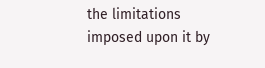the limitations imposed upon it by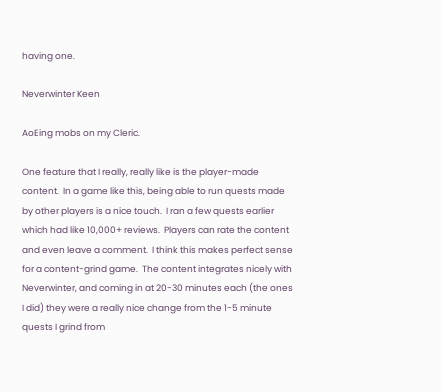having one.

Neverwinter Keen

AoEing mobs on my Cleric.

One feature that I really, really like is the player-made content.  In a game like this, being able to run quests made by other players is a nice touch.  I ran a few quests earlier which had like 10,000+ reviews.  Players can rate the content and even leave a comment.  I think this makes perfect sense for a content-grind game.  The content integrates nicely with Neverwinter, and coming in at 20-30 minutes each (the ones I did) they were a really nice change from the 1-5 minute quests I grind from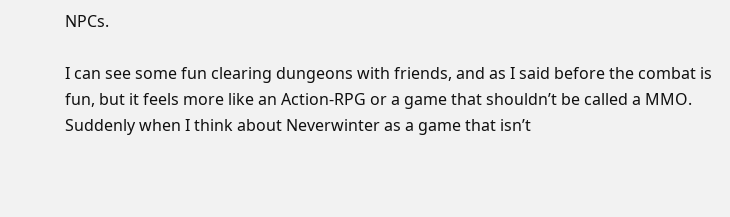NPCs.

I can see some fun clearing dungeons with friends, and as I said before the combat is fun, but it feels more like an Action-RPG or a game that shouldn’t be called a MMO.  Suddenly when I think about Neverwinter as a game that isn’t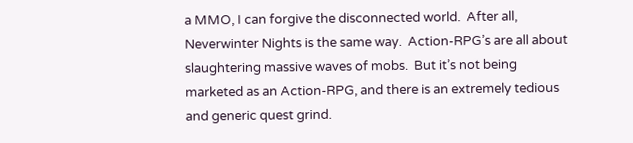a MMO, I can forgive the disconnected world.  After all, Neverwinter Nights is the same way.  Action-RPG’s are all about slaughtering massive waves of mobs.  But it’s not being marketed as an Action-RPG, and there is an extremely tedious and generic quest grind.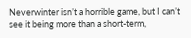Neverwinter isn’t a horrible game, but I can’t see it being more than a short-term,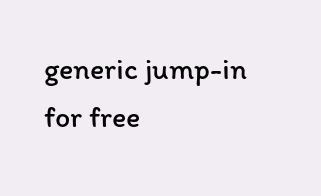generic jump-in for free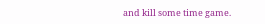and kill some time game.